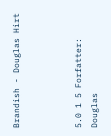Brandish - Douglas Hirt



5.0 1 5 Forfatter: Douglas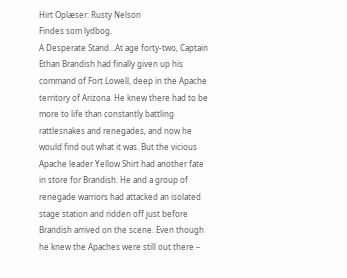Hirt Oplæser: Rusty Nelson
Findes som lydbog.
A Desperate Stand…At age forty-two, Captain Ethan Brandish had finally given up his command of Fort Lowell, deep in the Apache territory of Arizona. He knew there had to be more to life than constantly battling rattlesnakes and renegades, and now he would find out what it was. But the vicious Apache leader Yellow Shirt had another fate in store for Brandish. He and a group of renegade warriors had attacked an isolated stage station and ridden off just before Brandish arrived on the scene. Even though he knew the Apaches were still out there –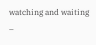watching and waiting –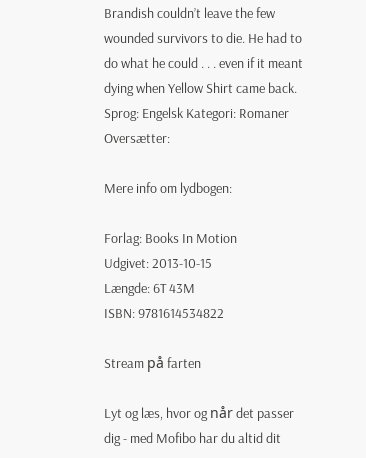Brandish couldn’t leave the few wounded survivors to die. He had to do what he could . . . even if it meant dying when Yellow Shirt came back.
Sprog: Engelsk Kategori: Romaner Oversætter:

Mere info om lydbogen:

Forlag: Books In Motion
Udgivet: 2013-10-15
Længde: 6T 43M
ISBN: 9781614534822

Stream på farten

Lyt og læs, hvor og når det passer dig - med Mofibo har du altid dit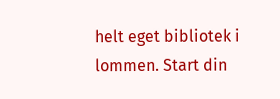helt eget bibliotek i lommen. Start din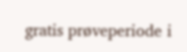gratis prøveperiode i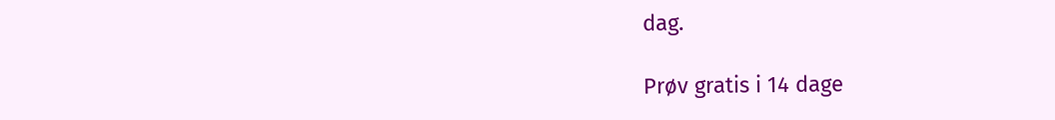dag.

Prøv gratis i 14 dage